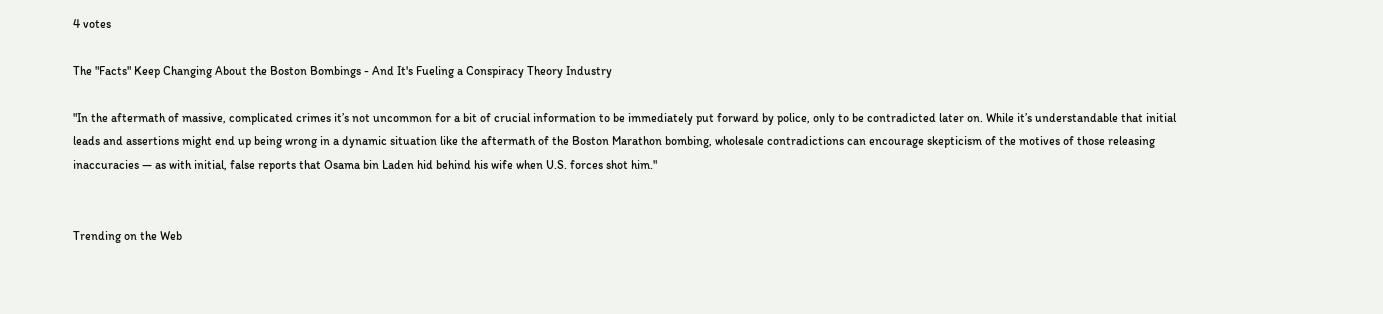4 votes

The "Facts" Keep Changing About the Boston Bombings - And It's Fueling a Conspiracy Theory Industry

"In the aftermath of massive, complicated crimes it’s not uncommon for a bit of crucial information to be immediately put forward by police, only to be contradicted later on. While it’s understandable that initial leads and assertions might end up being wrong in a dynamic situation like the aftermath of the Boston Marathon bombing, wholesale contradictions can encourage skepticism of the motives of those releasing inaccuracies — as with initial, false reports that Osama bin Laden hid behind his wife when U.S. forces shot him."


Trending on the Web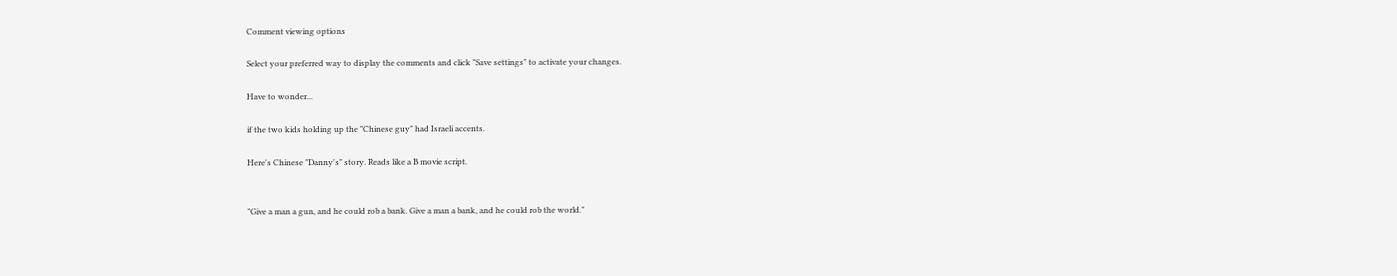Comment viewing options

Select your preferred way to display the comments and click "Save settings" to activate your changes.

Have to wonder...

if the two kids holding up the "Chinese guy" had Israeli accents.

Here's Chinese "Danny's" story. Reads like a B movie script.


"Give a man a gun, and he could rob a bank. Give a man a bank, and he could rob the world."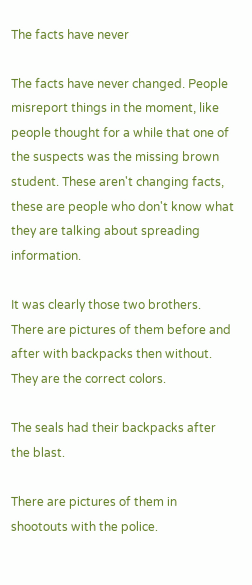The facts have never

The facts have never changed. People misreport things in the moment, like people thought for a while that one of the suspects was the missing brown student. These aren't changing facts, these are people who don't know what they are talking about spreading information.

It was clearly those two brothers. There are pictures of them before and after with backpacks then without. They are the correct colors.

The seals had their backpacks after the blast.

There are pictures of them in shootouts with the police.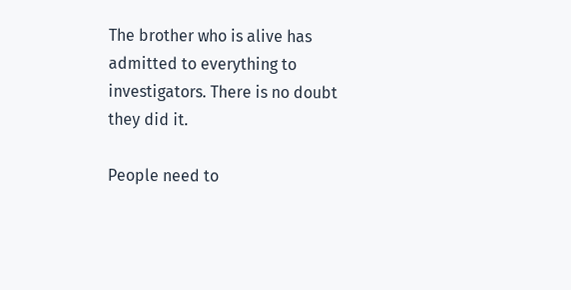The brother who is alive has admitted to everything to investigators. There is no doubt they did it.

People need to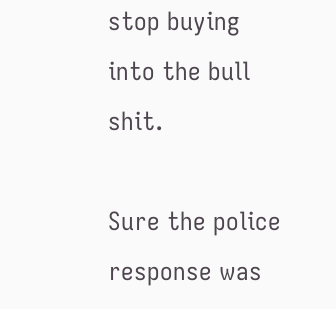stop buying into the bull shit.

Sure the police response was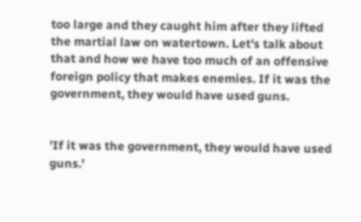too large and they caught him after they lifted the martial law on watertown. Let's talk about that and how we have too much of an offensive foreign policy that makes enemies. If it was the government, they would have used guns.


'If it was the government, they would have used guns.'